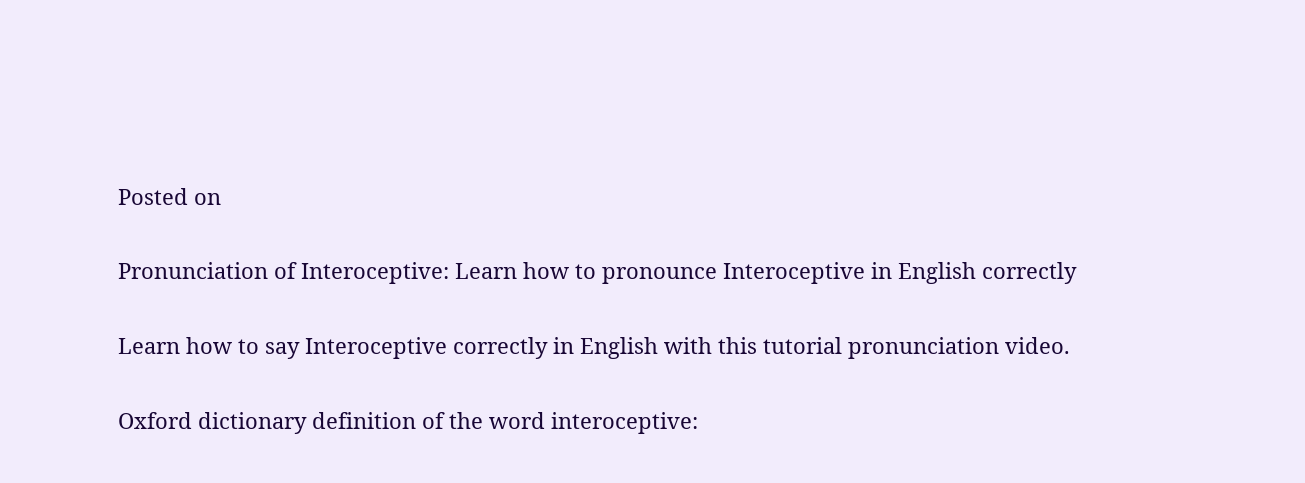Posted on

Pronunciation of Interoceptive: Learn how to pronounce Interoceptive in English correctly

Learn how to say Interoceptive correctly in English with this tutorial pronunciation video.

Oxford dictionary definition of the word interoceptive: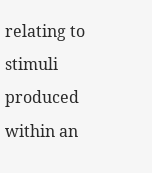relating to stimuli produced within an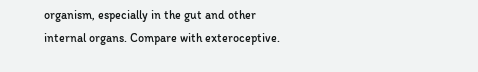organism, especially in the gut and other internal organs. Compare with exteroceptive.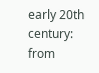early 20th century: from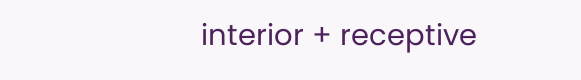interior + receptive